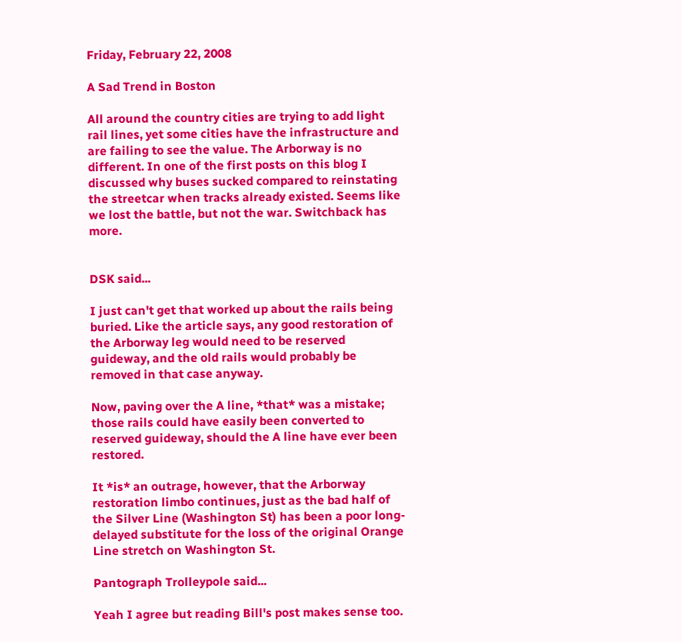Friday, February 22, 2008

A Sad Trend in Boston

All around the country cities are trying to add light rail lines, yet some cities have the infrastructure and are failing to see the value. The Arborway is no different. In one of the first posts on this blog I discussed why buses sucked compared to reinstating the streetcar when tracks already existed. Seems like we lost the battle, but not the war. Switchback has more.


DSK said...

I just can't get that worked up about the rails being buried. Like the article says, any good restoration of the Arborway leg would need to be reserved guideway, and the old rails would probably be removed in that case anyway.

Now, paving over the A line, *that* was a mistake; those rails could have easily been converted to reserved guideway, should the A line have ever been restored.

It *is* an outrage, however, that the Arborway restoration limbo continues, just as the bad half of the Silver Line (Washington St) has been a poor long-delayed substitute for the loss of the original Orange Line stretch on Washington St.

Pantograph Trolleypole said...

Yeah I agree but reading Bill's post makes sense too.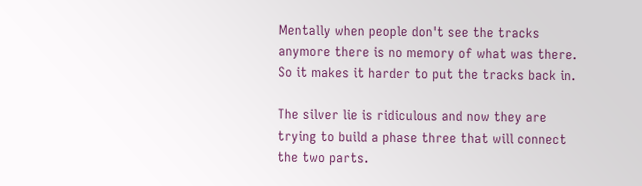Mentally when people don't see the tracks anymore there is no memory of what was there. So it makes it harder to put the tracks back in.

The silver lie is ridiculous and now they are trying to build a phase three that will connect the two parts.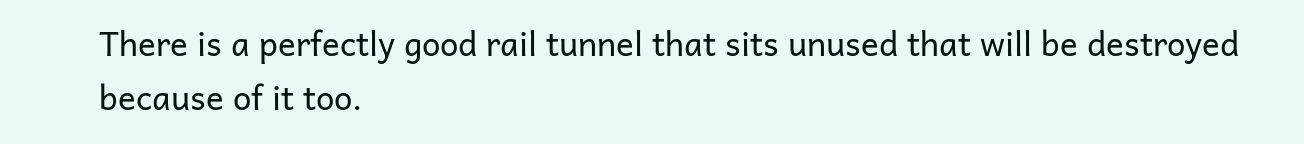There is a perfectly good rail tunnel that sits unused that will be destroyed because of it too.